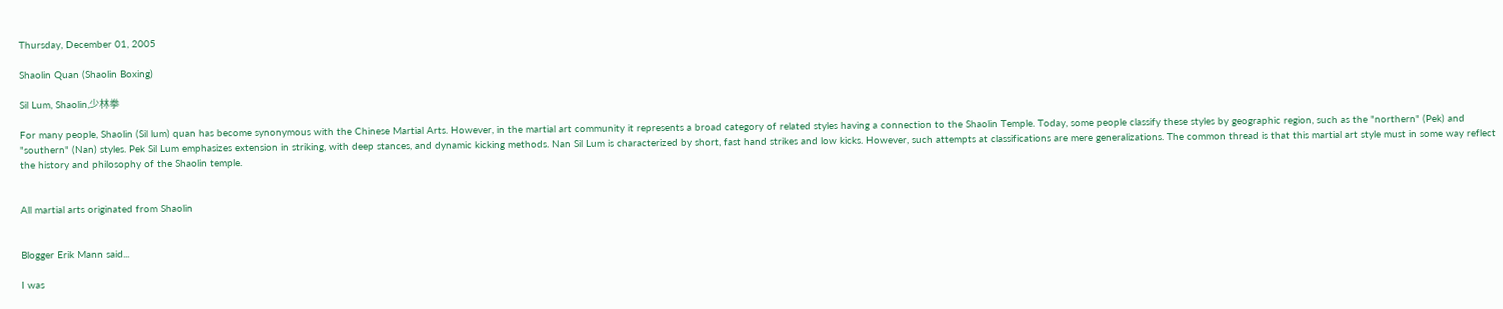Thursday, December 01, 2005

Shaolin Quan (Shaolin Boxing)

Sil Lum, Shaolin,少林拳

For many people, Shaolin (Sil lum) quan has become synonymous with the Chinese Martial Arts. However, in the martial art community it represents a broad category of related styles having a connection to the Shaolin Temple. Today, some people classify these styles by geographic region, such as the "northern" (Pek) and "southern" (Nan) styles. Pek Sil Lum emphasizes extension in striking, with deep stances, and dynamic kicking methods. Nan Sil Lum is characterized by short, fast hand strikes and low kicks. However, such attempts at classifications are mere generalizations. The common thread is that this martial art style must in some way reflect the history and philosophy of the Shaolin temple.


All martial arts originated from Shaolin


Blogger Erik Mann said...

I was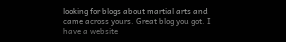looking for blogs about martial arts and came across yours. Great blog you got. I have a website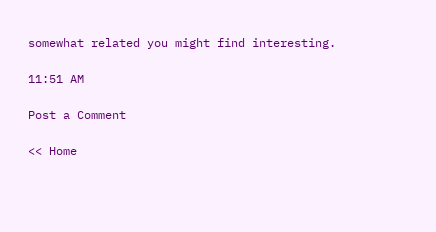somewhat related you might find interesting.

11:51 AM

Post a Comment

<< Home